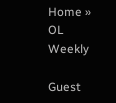Home » OL Weekly

Guest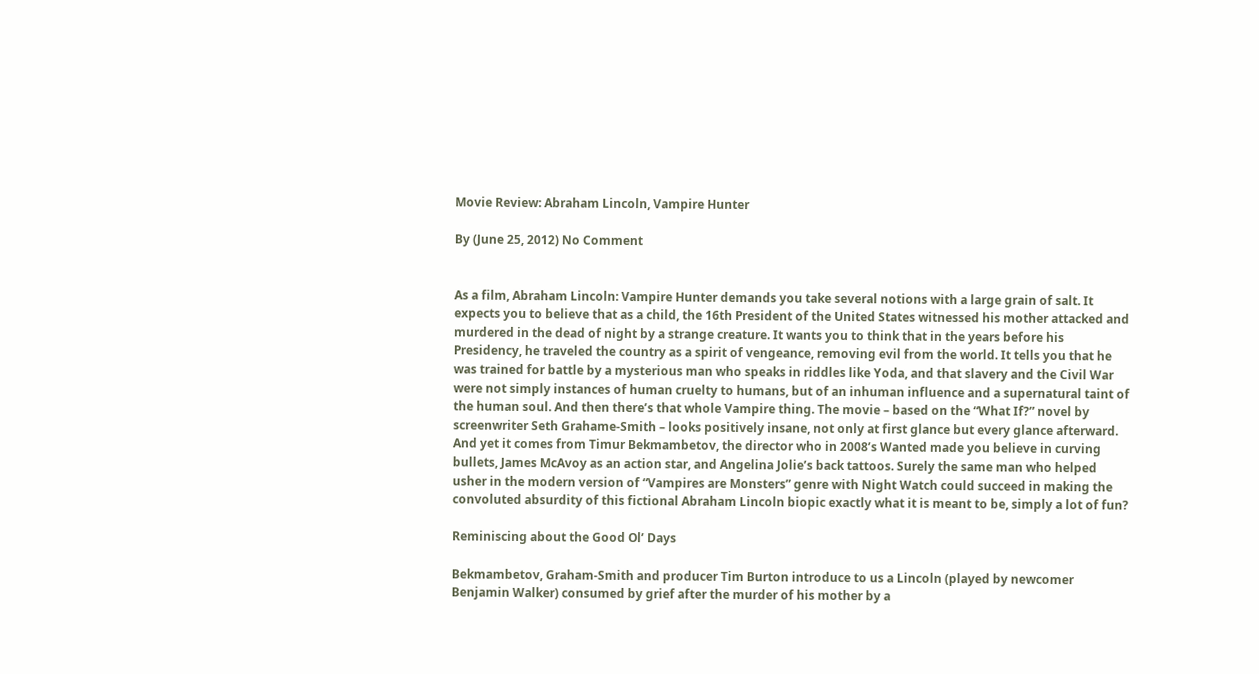Movie Review: Abraham Lincoln, Vampire Hunter

By (June 25, 2012) No Comment


As a film, Abraham Lincoln: Vampire Hunter demands you take several notions with a large grain of salt. It expects you to believe that as a child, the 16th President of the United States witnessed his mother attacked and murdered in the dead of night by a strange creature. It wants you to think that in the years before his Presidency, he traveled the country as a spirit of vengeance, removing evil from the world. It tells you that he was trained for battle by a mysterious man who speaks in riddles like Yoda, and that slavery and the Civil War were not simply instances of human cruelty to humans, but of an inhuman influence and a supernatural taint of the human soul. And then there’s that whole Vampire thing. The movie – based on the “What If?” novel by screenwriter Seth Grahame-Smith – looks positively insane, not only at first glance but every glance afterward. And yet it comes from Timur Bekmambetov, the director who in 2008’s Wanted made you believe in curving bullets, James McAvoy as an action star, and Angelina Jolie’s back tattoos. Surely the same man who helped usher in the modern version of “Vampires are Monsters” genre with Night Watch could succeed in making the convoluted absurdity of this fictional Abraham Lincoln biopic exactly what it is meant to be, simply a lot of fun?

Reminiscing about the Good Ol’ Days

Bekmambetov, Graham-Smith and producer Tim Burton introduce to us a Lincoln (played by newcomer Benjamin Walker) consumed by grief after the murder of his mother by a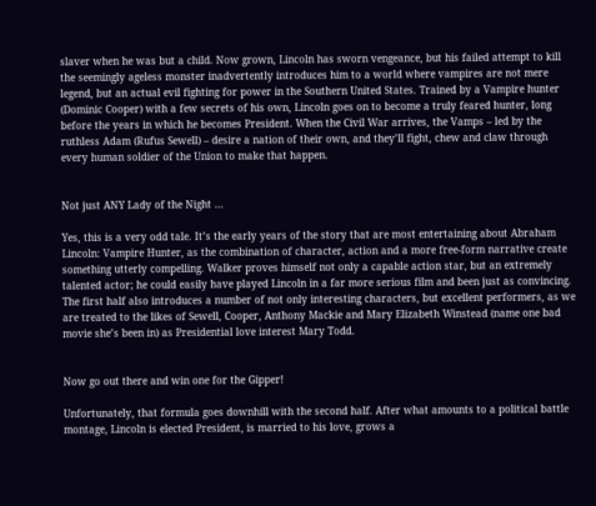slaver when he was but a child. Now grown, Lincoln has sworn vengeance, but his failed attempt to kill the seemingly ageless monster inadvertently introduces him to a world where vampires are not mere legend, but an actual evil fighting for power in the Southern United States. Trained by a Vampire hunter (Dominic Cooper) with a few secrets of his own, Lincoln goes on to become a truly feared hunter, long before the years in which he becomes President. When the Civil War arrives, the Vamps – led by the ruthless Adam (Rufus Sewell) – desire a nation of their own, and they’ll fight, chew and claw through every human soldier of the Union to make that happen.


Not just ANY Lady of the Night …

Yes, this is a very odd tale. It’s the early years of the story that are most entertaining about Abraham Lincoln: Vampire Hunter, as the combination of character, action and a more free-form narrative create something utterly compelling. Walker proves himself not only a capable action star, but an extremely talented actor; he could easily have played Lincoln in a far more serious film and been just as convincing. The first half also introduces a number of not only interesting characters, but excellent performers, as we are treated to the likes of Sewell, Cooper, Anthony Mackie and Mary Elizabeth Winstead (name one bad movie she’s been in) as Presidential love interest Mary Todd.


Now go out there and win one for the Gipper!

Unfortunately, that formula goes downhill with the second half. After what amounts to a political battle montage, Lincoln is elected President, is married to his love, grows a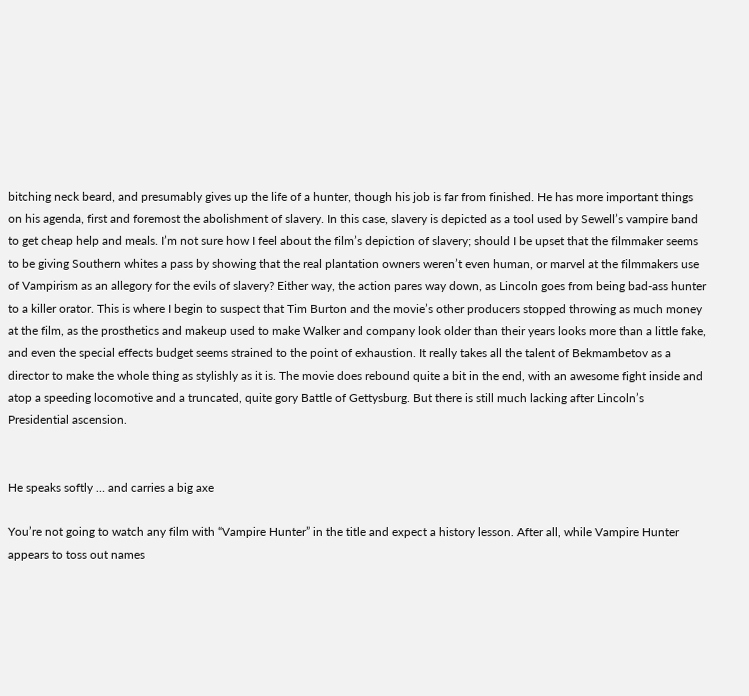bitching neck beard, and presumably gives up the life of a hunter, though his job is far from finished. He has more important things on his agenda, first and foremost the abolishment of slavery. In this case, slavery is depicted as a tool used by Sewell’s vampire band to get cheap help and meals. I’m not sure how I feel about the film’s depiction of slavery; should I be upset that the filmmaker seems to be giving Southern whites a pass by showing that the real plantation owners weren’t even human, or marvel at the filmmakers use of Vampirism as an allegory for the evils of slavery? Either way, the action pares way down, as Lincoln goes from being bad-ass hunter to a killer orator. This is where I begin to suspect that Tim Burton and the movie’s other producers stopped throwing as much money at the film, as the prosthetics and makeup used to make Walker and company look older than their years looks more than a little fake, and even the special effects budget seems strained to the point of exhaustion. It really takes all the talent of Bekmambetov as a director to make the whole thing as stylishly as it is. The movie does rebound quite a bit in the end, with an awesome fight inside and atop a speeding locomotive and a truncated, quite gory Battle of Gettysburg. But there is still much lacking after Lincoln’s Presidential ascension.


He speaks softly … and carries a big axe

You’re not going to watch any film with “Vampire Hunter” in the title and expect a history lesson. After all, while Vampire Hunter appears to toss out names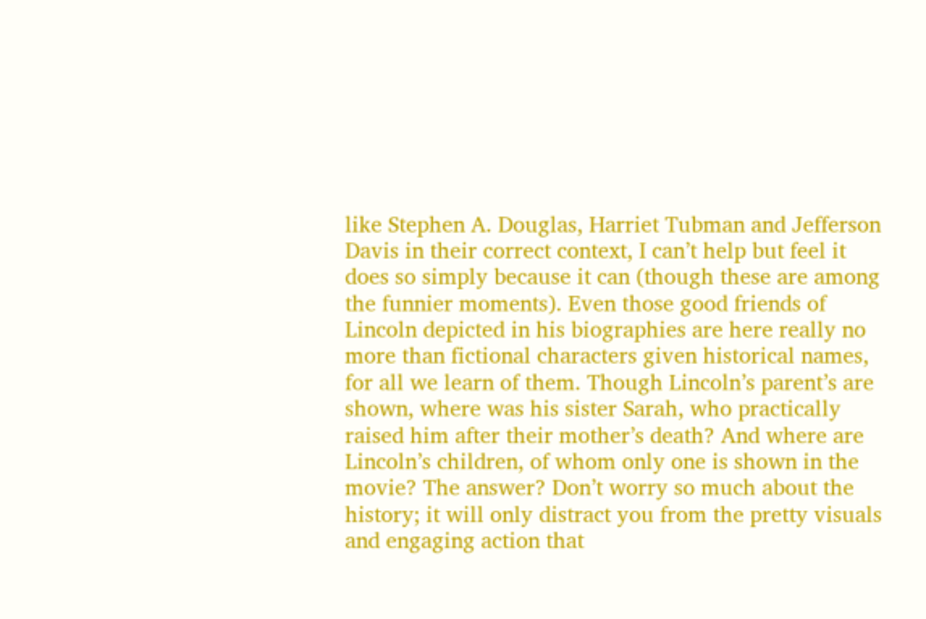like Stephen A. Douglas, Harriet Tubman and Jefferson Davis in their correct context, I can’t help but feel it does so simply because it can (though these are among the funnier moments). Even those good friends of Lincoln depicted in his biographies are here really no more than fictional characters given historical names, for all we learn of them. Though Lincoln’s parent’s are shown, where was his sister Sarah, who practically raised him after their mother’s death? And where are Lincoln’s children, of whom only one is shown in the movie? The answer? Don’t worry so much about the history; it will only distract you from the pretty visuals and engaging action that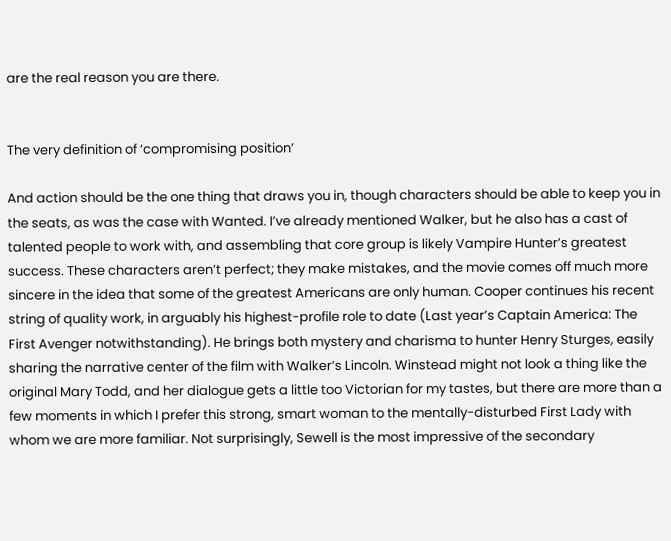are the real reason you are there.


The very definition of ‘compromising position’

And action should be the one thing that draws you in, though characters should be able to keep you in the seats, as was the case with Wanted. I’ve already mentioned Walker, but he also has a cast of talented people to work with, and assembling that core group is likely Vampire Hunter’s greatest success. These characters aren’t perfect; they make mistakes, and the movie comes off much more sincere in the idea that some of the greatest Americans are only human. Cooper continues his recent string of quality work, in arguably his highest-profile role to date (Last year’s Captain America: The First Avenger notwithstanding). He brings both mystery and charisma to hunter Henry Sturges, easily sharing the narrative center of the film with Walker’s Lincoln. Winstead might not look a thing like the original Mary Todd, and her dialogue gets a little too Victorian for my tastes, but there are more than a few moments in which I prefer this strong, smart woman to the mentally-disturbed First Lady with whom we are more familiar. Not surprisingly, Sewell is the most impressive of the secondary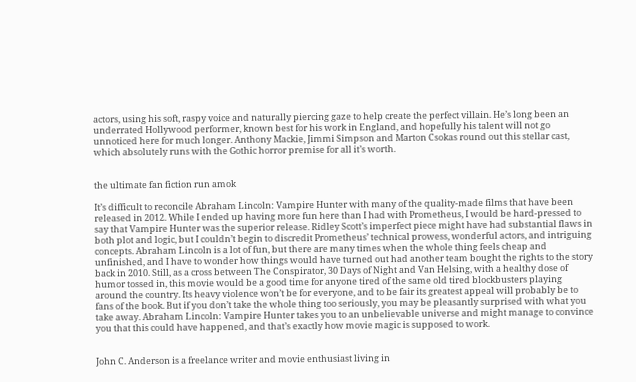actors, using his soft, raspy voice and naturally piercing gaze to help create the perfect villain. He’s long been an underrated Hollywood performer, known best for his work in England, and hopefully his talent will not go unnoticed here for much longer. Anthony Mackie, Jimmi Simpson and Marton Csokas round out this stellar cast, which absolutely runs with the Gothic horror premise for all it’s worth.


the ultimate fan fiction run amok

It’s difficult to reconcile Abraham Lincoln: Vampire Hunter with many of the quality-made films that have been released in 2012. While I ended up having more fun here than I had with Prometheus, I would be hard-pressed to say that Vampire Hunter was the superior release. Ridley Scott’s imperfect piece might have had substantial flaws in both plot and logic, but I couldn’t begin to discredit Prometheus’ technical prowess, wonderful actors, and intriguing concepts. Abraham Lincoln is a lot of fun, but there are many times when the whole thing feels cheap and unfinished, and I have to wonder how things would have turned out had another team bought the rights to the story back in 2010. Still, as a cross between The Conspirator, 30 Days of Night and Van Helsing, with a healthy dose of humor tossed in, this movie would be a good time for anyone tired of the same old tired blockbusters playing around the country. Its heavy violence won’t be for everyone, and to be fair its greatest appeal will probably be to fans of the book. But if you don’t take the whole thing too seriously, you may be pleasantly surprised with what you take away. Abraham Lincoln: Vampire Hunter takes you to an unbelievable universe and might manage to convince you that this could have happened, and that’s exactly how movie magic is supposed to work.


John C. Anderson is a freelance writer and movie enthusiast living in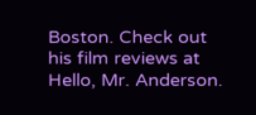Boston. Check out his film reviews at Hello, Mr. Anderson.